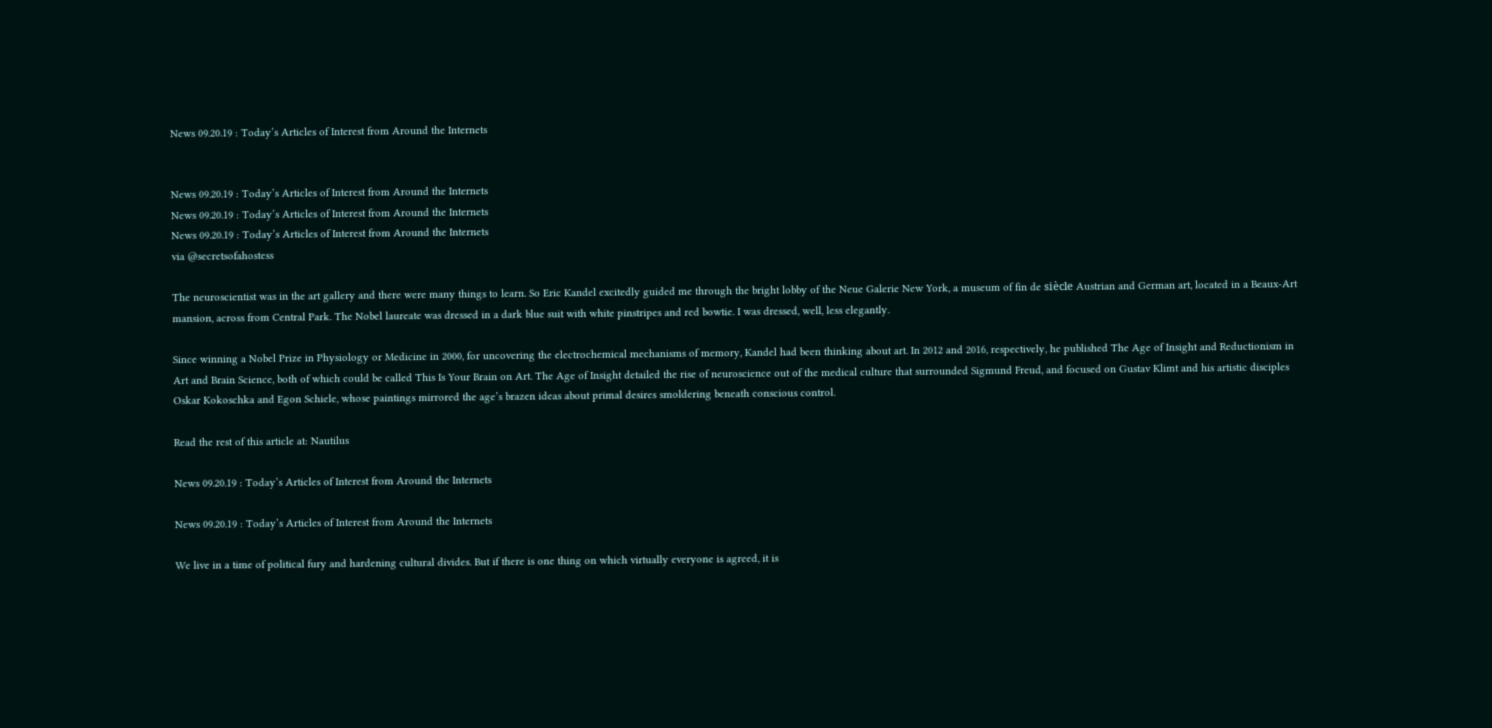News 09.20.19 : Today’s Articles of Interest from Around the Internets


News 09.20.19 : Today’s Articles of Interest from Around the Internets
News 09.20.19 : Today’s Articles of Interest from Around the Internets
News 09.20.19 : Today’s Articles of Interest from Around the Internets
via @secretsofahostess

The neuroscientist was in the art gallery and there were many things to learn. So Eric Kandel excitedly guided me through the bright lobby of the Neue Galerie New York, a museum of fin de siècle Austrian and German art, located in a Beaux-Art mansion, across from Central Park. The Nobel laureate was dressed in a dark blue suit with white pinstripes and red bowtie. I was dressed, well, less elegantly.

Since winning a Nobel Prize in Physiology or Medicine in 2000, for uncovering the electrochemical mechanisms of memory, Kandel had been thinking about art. In 2012 and 2016, respectively, he published The Age of Insight and Reductionism in Art and Brain Science, both of which could be called This Is Your Brain on Art. The Age of Insight detailed the rise of neuroscience out of the medical culture that surrounded Sigmund Freud, and focused on Gustav Klimt and his artistic disciples Oskar Kokoschka and Egon Schiele, whose paintings mirrored the age’s brazen ideas about primal desires smoldering beneath conscious control.

Read the rest of this article at: Nautilus

News 09.20.19 : Today’s Articles of Interest from Around the Internets

News 09.20.19 : Today’s Articles of Interest from Around the Internets

We live in a time of political fury and hardening cultural divides. But if there is one thing on which virtually everyone is agreed, it is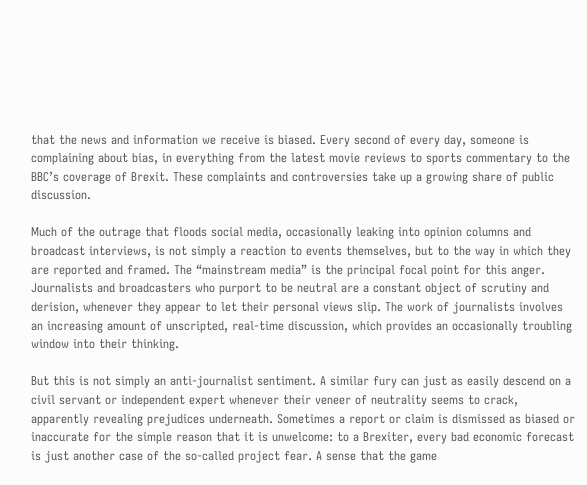that the news and information we receive is biased. Every second of every day, someone is complaining about bias, in everything from the latest movie reviews to sports commentary to the BBC’s coverage of Brexit. These complaints and controversies take up a growing share of public discussion.

Much of the outrage that floods social media, occasionally leaking into opinion columns and broadcast interviews, is not simply a reaction to events themselves, but to the way in which they are reported and framed. The “mainstream media” is the principal focal point for this anger. Journalists and broadcasters who purport to be neutral are a constant object of scrutiny and derision, whenever they appear to let their personal views slip. The work of journalists involves an increasing amount of unscripted, real-time discussion, which provides an occasionally troubling window into their thinking.

But this is not simply an anti-journalist sentiment. A similar fury can just as easily descend on a civil servant or independent expert whenever their veneer of neutrality seems to crack, apparently revealing prejudices underneath. Sometimes a report or claim is dismissed as biased or inaccurate for the simple reason that it is unwelcome: to a Brexiter, every bad economic forecast is just another case of the so-called project fear. A sense that the game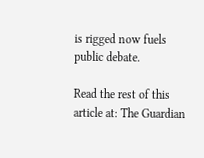is rigged now fuels public debate.

Read the rest of this article at: The Guardian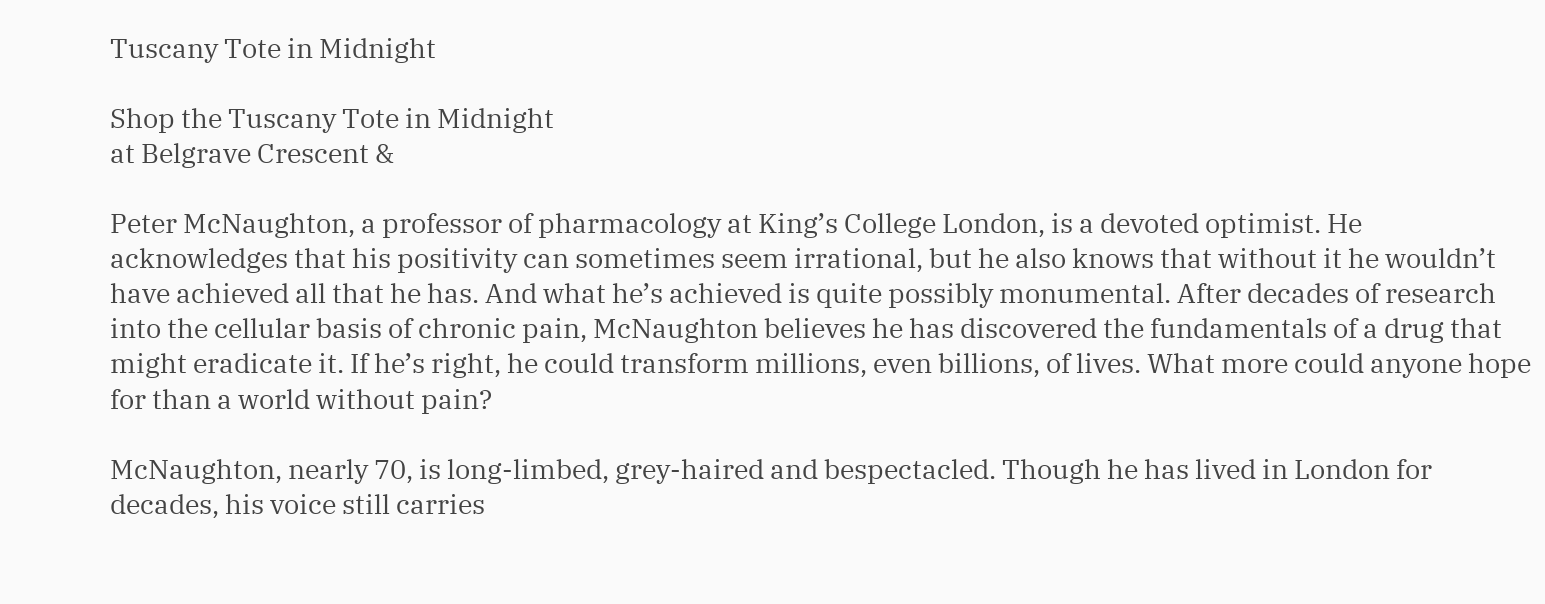Tuscany Tote in Midnight

Shop the Tuscany Tote in Midnight
at Belgrave Crescent &

Peter McNaughton, a professor of pharmacology at King’s College London, is a devoted optimist. He acknowledges that his positivity can sometimes seem irrational, but he also knows that without it he wouldn’t have achieved all that he has. And what he’s achieved is quite possibly monumental. After decades of research into the cellular basis of chronic pain, McNaughton believes he has discovered the fundamentals of a drug that might eradicate it. If he’s right, he could transform millions, even billions, of lives. What more could anyone hope for than a world without pain?

McNaughton, nearly 70, is long-limbed, grey-haired and bespectacled. Though he has lived in London for decades, his voice still carries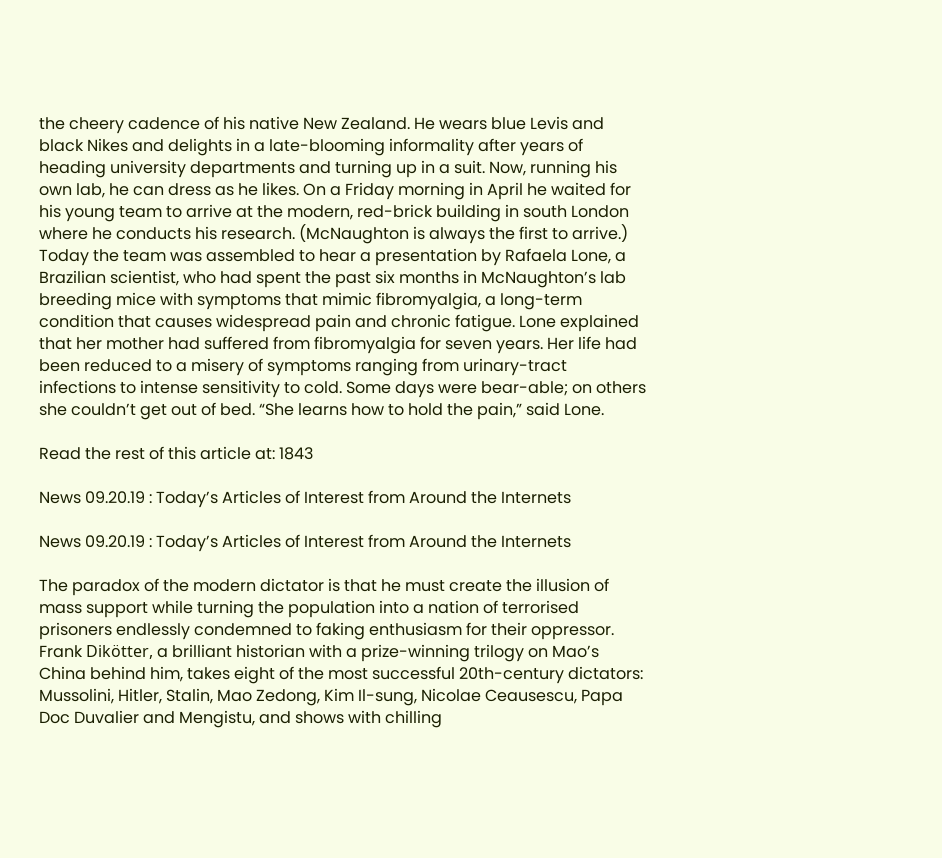the cheery cadence of his native New Zealand. He wears blue Levis and black Nikes and delights in a late-blooming informality after years of heading university departments and turning up in a suit. Now, running his own lab, he can dress as he likes. On a Friday morning in April he waited for his young team to arrive at the modern, red-brick building in south London where he conducts his research. (McNaughton is always the first to arrive.) Today the team was assembled to hear a presentation by Rafaela Lone, a Brazilian scientist, who had spent the past six months in McNaughton’s lab breeding mice with symptoms that mimic fibromyalgia, a long-term condition that causes widespread pain and chronic fatigue. Lone explained that her mother had suffered from fibromyalgia for seven years. Her life had been reduced to a misery of symptoms ranging from urinary-tract infections to intense sensitivity to cold. Some days were bear-able; on others she couldn’t get out of bed. “She learns how to hold the pain,” said Lone.

Read the rest of this article at: 1843

News 09.20.19 : Today’s Articles of Interest from Around the Internets

News 09.20.19 : Today’s Articles of Interest from Around the Internets

The paradox of the modern dictator is that he must create the illusion of mass support while turning the population into a nation of terrorised prisoners endlessly condemned to faking enthusiasm for their oppressor. Frank Dikötter, a brilliant historian with a prize-winning trilogy on Mao’s China behind him, takes eight of the most successful 20th-century dictators: Mussolini, Hitler, Stalin, Mao Zedong, Kim Il-sung, Nicolae Ceausescu, Papa Doc Duvalier and Mengistu, and shows with chilling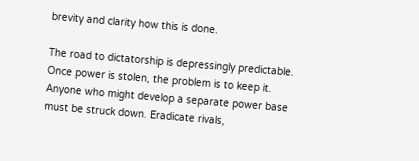brevity and clarity how this is done.

The road to dictatorship is depressingly predictable. Once power is stolen, the problem is to keep it. Anyone who might develop a separate power base must be struck down. Eradicate rivals,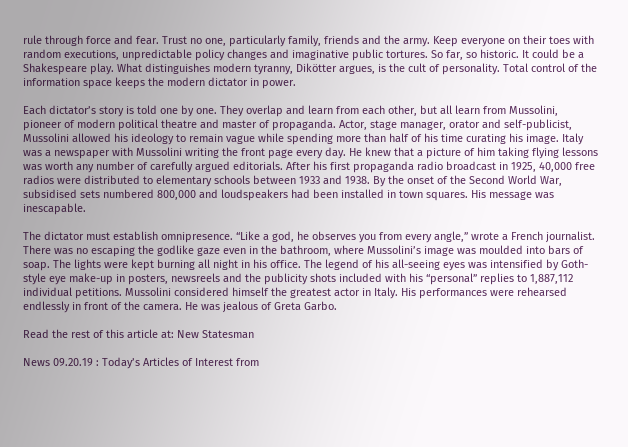rule through force and fear. Trust no one, particularly family, friends and the army. Keep everyone on their toes with random executions, unpredictable policy changes and imaginative public tortures. So far, so historic. It could be a Shakespeare play. What distinguishes modern tyranny, Dikötter argues, is the cult of personality. Total control of the information space keeps the modern dictator in power.

Each dictator’s story is told one by one. They overlap and learn from each other, but all learn from Mussolini, pioneer of modern political theatre and master of propaganda. Actor, stage manager, orator and self-publicist, Mussolini allowed his ideology to remain vague while spending more than half of his time curating his image. Italy was a newspaper with Mussolini writing the front page every day. He knew that a picture of him taking flying lessons was worth any number of carefully argued editorials. After his first propaganda radio broadcast in 1925, 40,000 free radios were distributed to elementary schools between 1933 and 1938. By the onset of the Second World War, subsidised sets numbered 800,000 and loudspeakers had been installed in town squares. His message was inescapable.

The dictator must establish omnipresence. “Like a god, he observes you from every angle,” wrote a French journalist. There was no escaping the godlike gaze even in the bathroom, where Mussolini’s image was moulded into bars of soap. The lights were kept burning all night in his office. The legend of his all-seeing eyes was intensified by Goth-style eye make-up in posters, newsreels and the publicity shots included with his “personal” replies to 1,887,112 individual petitions. Mussolini considered himself the greatest actor in Italy. His performances were rehearsed endlessly in front of the camera. He was jealous of Greta Garbo.

Read the rest of this article at: New Statesman

News 09.20.19 : Today’s Articles of Interest from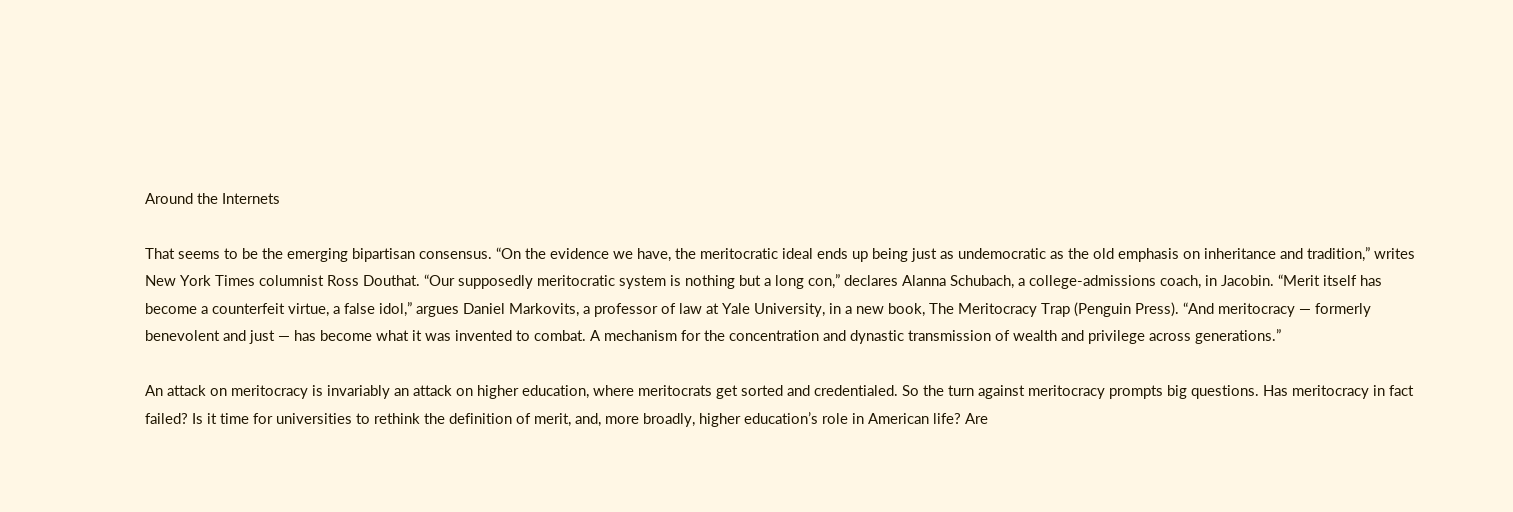Around the Internets

That seems to be the emerging bipartisan consensus. “On the evidence we have, the meritocratic ideal ends up being just as undemocratic as the old emphasis on inheritance and tradition,” writes New York Times columnist Ross Douthat. “Our supposedly meritocratic system is nothing but a long con,” declares Alanna Schubach, a college-admissions coach, in Jacobin. “Merit itself has become a counterfeit virtue, a false idol,” argues Daniel Markovits, a professor of law at Yale University, in a new book, The Meritocracy Trap (Penguin Press). “And meritocracy — formerly benevolent and just — has become what it was invented to combat. A mechanism for the concentration and dynastic transmission of wealth and privilege across generations.”

An attack on meritocracy is invariably an attack on higher education, where meritocrats get sorted and credentialed. So the turn against meritocracy prompts big questions. Has meritocracy in fact failed? Is it time for universities to rethink the definition of merit, and, more broadly, higher education’s role in American life? Are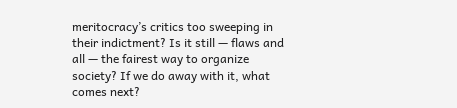meritocracy’s critics too sweeping in their indictment? Is it still — flaws and all — the fairest way to organize society? If we do away with it, what comes next?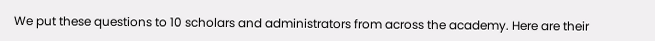We put these questions to 10 scholars and administrators from across the academy. Here are their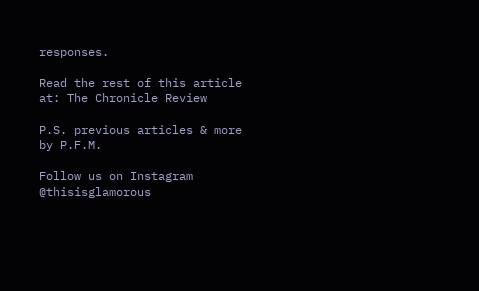responses.

Read the rest of this article at: The Chronicle Review

P.S. previous articles & more by P.F.M.

Follow us on Instagram @thisisglamorous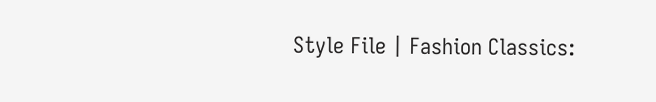Style File | Fashion Classics: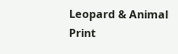Leopard & Animal Print